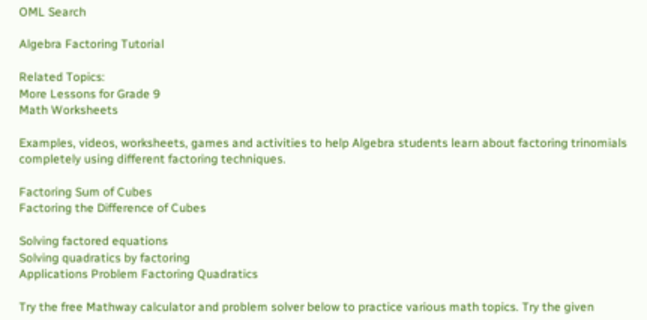OML Search

Algebra Factoring Tutorial

Related Topics:
More Lessons for Grade 9
Math Worksheets

Examples, videos, worksheets, games and activities to help Algebra students learn about factoring trinomials completely using different factoring techniques.

Factoring Sum of Cubes
Factoring the Difference of Cubes

Solving factored equations
Solving quadratics by factoring
Applications Problem Factoring Quadratics

Try the free Mathway calculator and problem solver below to practice various math topics. Try the given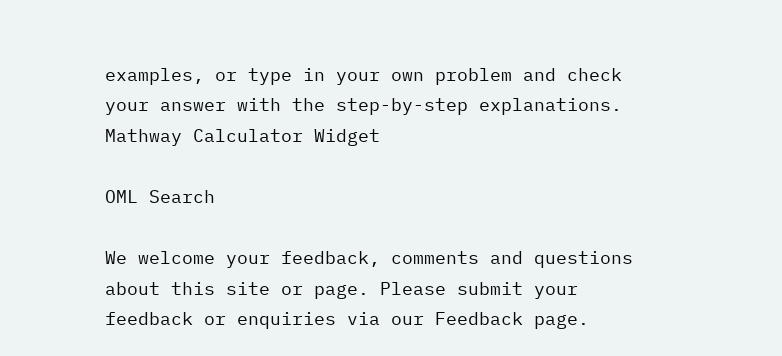examples, or type in your own problem and check your answer with the step-by-step explanations.
Mathway Calculator Widget

OML Search

We welcome your feedback, comments and questions about this site or page. Please submit your feedback or enquiries via our Feedback page.